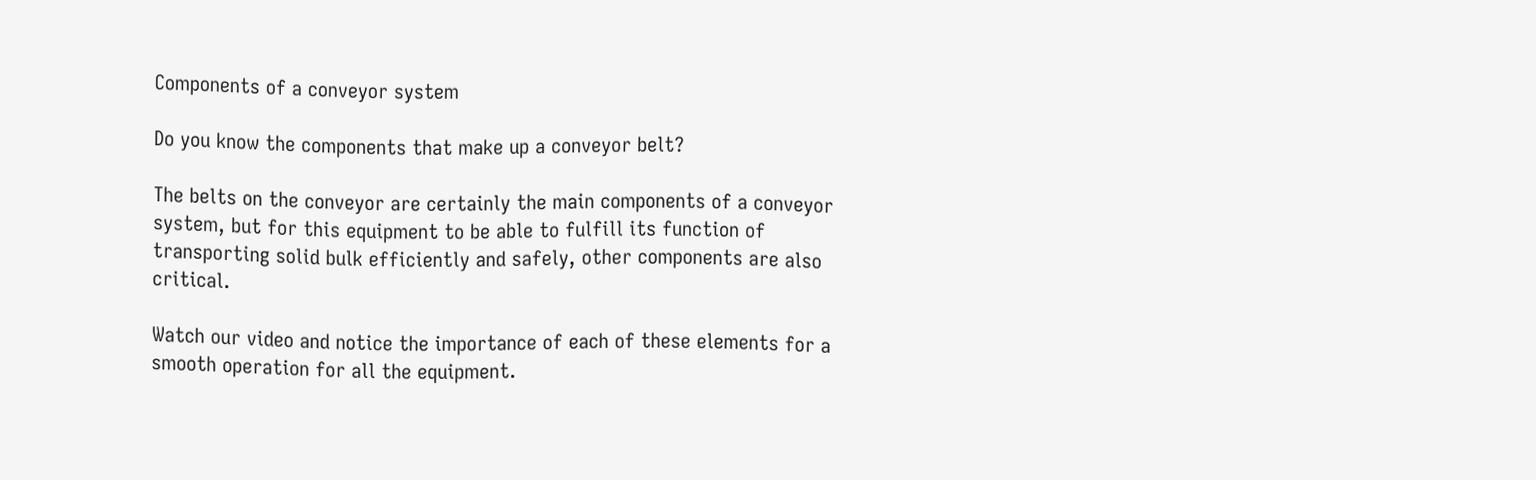Components of a conveyor system

Do you know the components that make up a conveyor belt?

The belts on the conveyor are certainly the main components of a conveyor system, but for this equipment to be able to fulfill its function of transporting solid bulk efficiently and safely, other components are also critical.

Watch our video and notice the importance of each of these elements for a smooth operation for all the equipment.